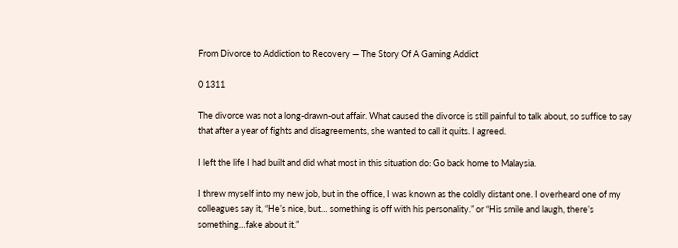From Divorce to Addiction to Recovery — The Story Of A Gaming Addict

0 1311

The divorce was not a long-drawn-out affair. What caused the divorce is still painful to talk about, so suffice to say that after a year of fights and disagreements, she wanted to call it quits. I agreed.

I left the life I had built and did what most in this situation do: Go back home to Malaysia.

I threw myself into my new job, but in the office, I was known as the coldly distant one. I overheard one of my colleagues say it, “He’s nice, but… something is off with his personality.” or “His smile and laugh, there’s something…fake about it.”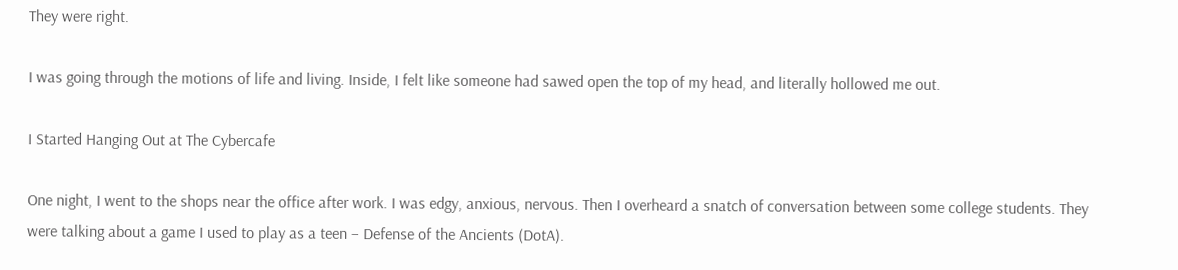They were right.

I was going through the motions of life and living. Inside, I felt like someone had sawed open the top of my head, and literally hollowed me out.

I Started Hanging Out at The Cybercafe

One night, I went to the shops near the office after work. I was edgy, anxious, nervous. Then I overheard a snatch of conversation between some college students. They were talking about a game I used to play as a teen – Defense of the Ancients (DotA).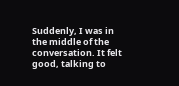Suddenly, I was in the middle of the conversation. It felt good, talking to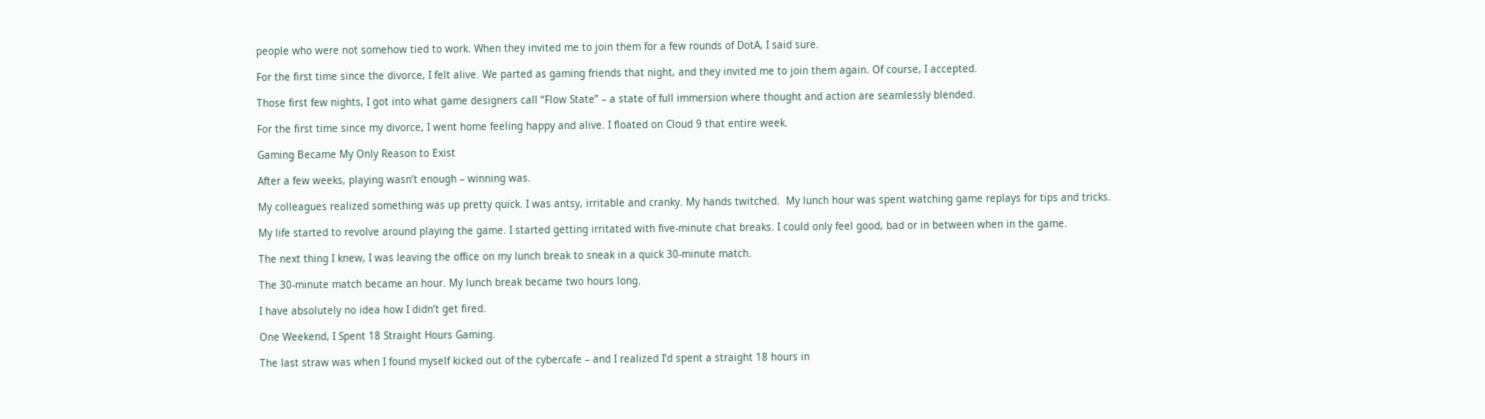people who were not somehow tied to work. When they invited me to join them for a few rounds of DotA, I said sure.

For the first time since the divorce, I felt alive. We parted as gaming friends that night, and they invited me to join them again. Of course, I accepted.

Those first few nights, I got into what game designers call “Flow State” – a state of full immersion where thought and action are seamlessly blended.

For the first time since my divorce, I went home feeling happy and alive. I floated on Cloud 9 that entire week.

Gaming Became My Only Reason to Exist

After a few weeks, playing wasn’t enough – winning was.

My colleagues realized something was up pretty quick. I was antsy, irritable and cranky. My hands twitched.  My lunch hour was spent watching game replays for tips and tricks.

My life started to revolve around playing the game. I started getting irritated with five-minute chat breaks. I could only feel good, bad or in between when in the game.

The next thing I knew, I was leaving the office on my lunch break to sneak in a quick 30-minute match.

The 30-minute match became an hour. My lunch break became two hours long.

I have absolutely no idea how I didn’t get fired.

One Weekend, I Spent 18 Straight Hours Gaming.

The last straw was when I found myself kicked out of the cybercafe – and I realized I’d spent a straight 18 hours in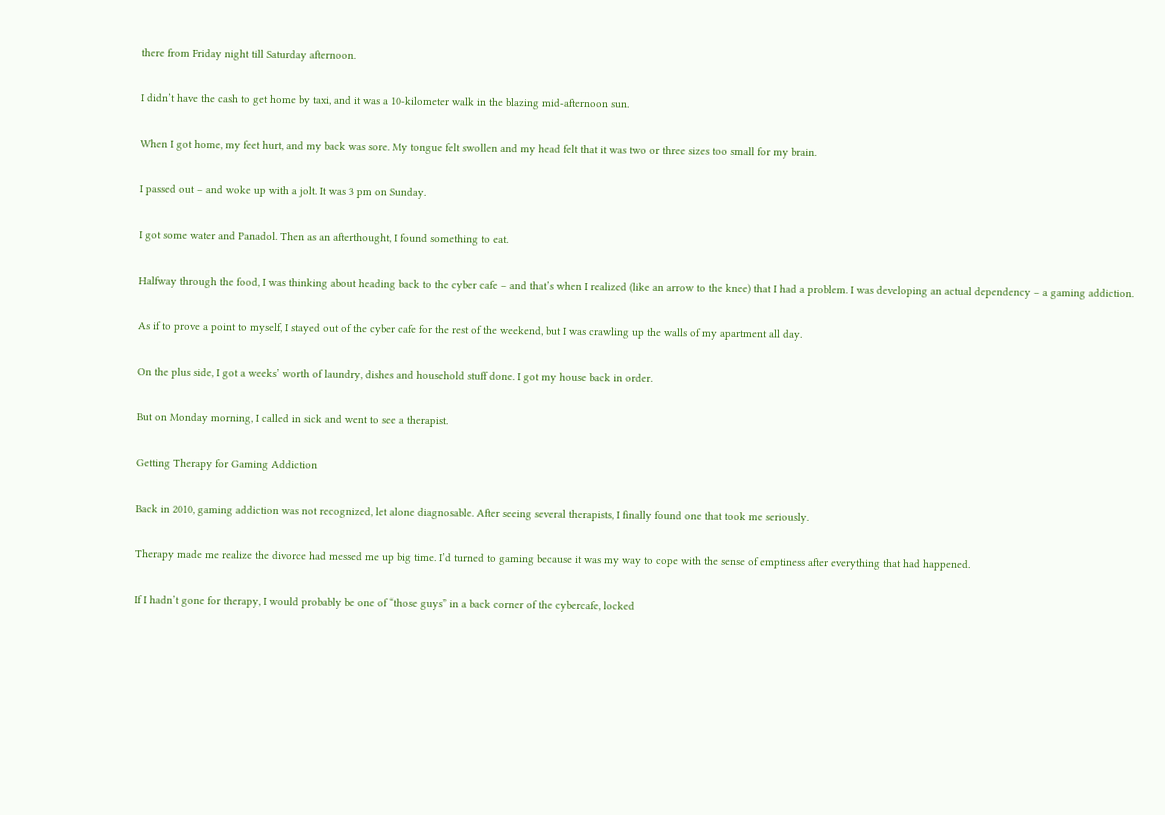there from Friday night till Saturday afternoon.

I didn’t have the cash to get home by taxi, and it was a 10-kilometer walk in the blazing mid-afternoon sun.

When I got home, my feet hurt, and my back was sore. My tongue felt swollen and my head felt that it was two or three sizes too small for my brain.

I passed out – and woke up with a jolt. It was 3 pm on Sunday.

I got some water and Panadol. Then as an afterthought, I found something to eat.

Halfway through the food, I was thinking about heading back to the cyber cafe – and that’s when I realized (like an arrow to the knee) that I had a problem. I was developing an actual dependency – a gaming addiction.

As if to prove a point to myself, I stayed out of the cyber cafe for the rest of the weekend, but I was crawling up the walls of my apartment all day.

On the plus side, I got a weeks’ worth of laundry, dishes and household stuff done. I got my house back in order.

But on Monday morning, I called in sick and went to see a therapist.

Getting Therapy for Gaming Addiction

Back in 2010, gaming addiction was not recognized, let alone diagnosable. After seeing several therapists, I finally found one that took me seriously.

Therapy made me realize the divorce had messed me up big time. I’d turned to gaming because it was my way to cope with the sense of emptiness after everything that had happened.

If I hadn’t gone for therapy, I would probably be one of “those guys” in a back corner of the cybercafe, locked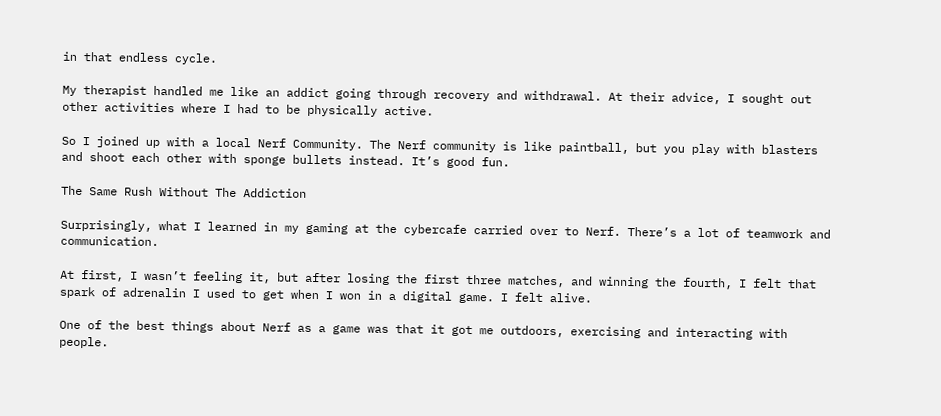in that endless cycle.

My therapist handled me like an addict going through recovery and withdrawal. At their advice, I sought out other activities where I had to be physically active.

So I joined up with a local Nerf Community. The Nerf community is like paintball, but you play with blasters and shoot each other with sponge bullets instead. It’s good fun.

The Same Rush Without The Addiction

Surprisingly, what I learned in my gaming at the cybercafe carried over to Nerf. There’s a lot of teamwork and communication.

At first, I wasn’t feeling it, but after losing the first three matches, and winning the fourth, I felt that spark of adrenalin I used to get when I won in a digital game. I felt alive.

One of the best things about Nerf as a game was that it got me outdoors, exercising and interacting with people.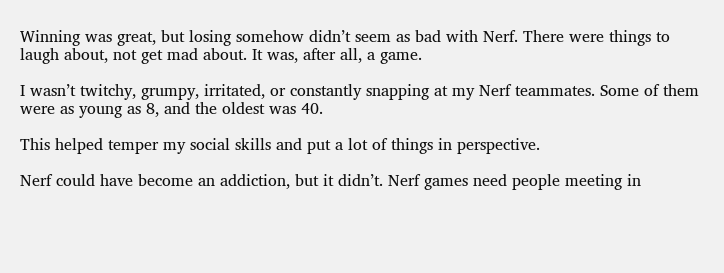Winning was great, but losing somehow didn’t seem as bad with Nerf. There were things to laugh about, not get mad about. It was, after all, a game.

I wasn’t twitchy, grumpy, irritated, or constantly snapping at my Nerf teammates. Some of them were as young as 8, and the oldest was 40.

This helped temper my social skills and put a lot of things in perspective.

Nerf could have become an addiction, but it didn’t. Nerf games need people meeting in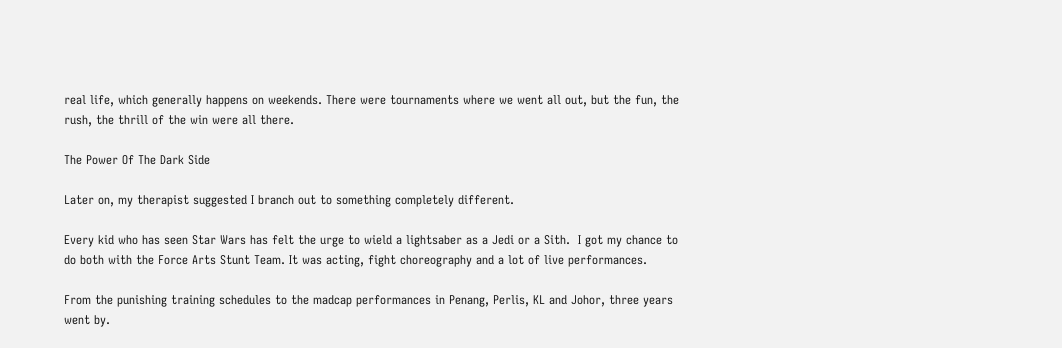real life, which generally happens on weekends. There were tournaments where we went all out, but the fun, the rush, the thrill of the win were all there.

The Power Of The Dark Side

Later on, my therapist suggested I branch out to something completely different.

Every kid who has seen Star Wars has felt the urge to wield a lightsaber as a Jedi or a Sith.  I got my chance to do both with the Force Arts Stunt Team. It was acting, fight choreography and a lot of live performances.

From the punishing training schedules to the madcap performances in Penang, Perlis, KL and Johor, three years went by.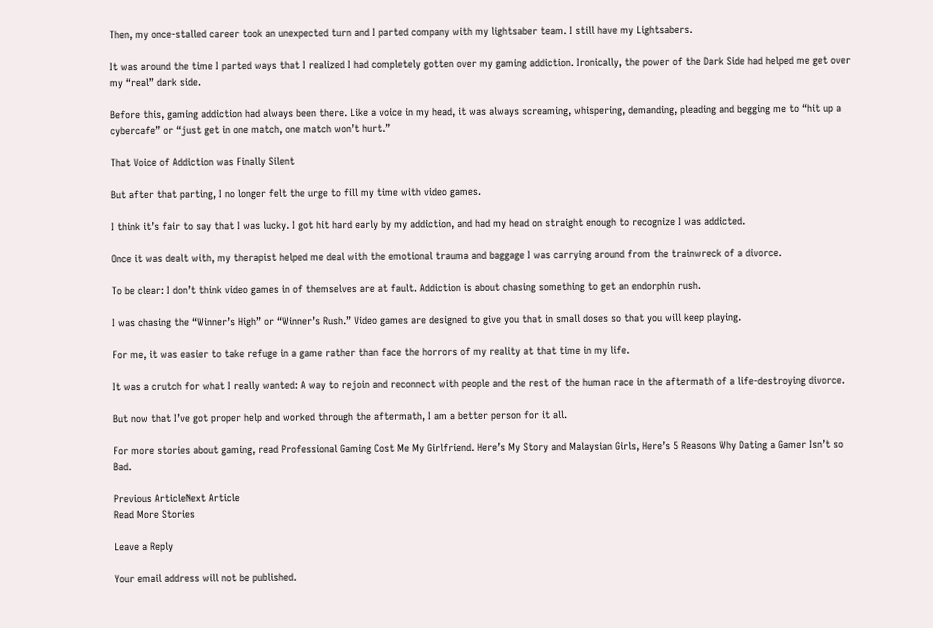Then, my once-stalled career took an unexpected turn and I parted company with my lightsaber team. I still have my Lightsabers.

It was around the time I parted ways that I realized I had completely gotten over my gaming addiction. Ironically, the power of the Dark Side had helped me get over my “real” dark side.

Before this, gaming addiction had always been there. Like a voice in my head, it was always screaming, whispering, demanding, pleading and begging me to “hit up a cybercafe” or “just get in one match, one match won’t hurt.”

That Voice of Addiction was Finally Silent

But after that parting, I no longer felt the urge to fill my time with video games.

I think it’s fair to say that I was lucky. I got hit hard early by my addiction, and had my head on straight enough to recognize I was addicted.

Once it was dealt with, my therapist helped me deal with the emotional trauma and baggage I was carrying around from the trainwreck of a divorce.

To be clear: I don’t think video games in of themselves are at fault. Addiction is about chasing something to get an endorphin rush.

I was chasing the “Winner’s High” or “Winner’s Rush.” Video games are designed to give you that in small doses so that you will keep playing.

For me, it was easier to take refuge in a game rather than face the horrors of my reality at that time in my life.

It was a crutch for what I really wanted: A way to rejoin and reconnect with people and the rest of the human race in the aftermath of a life-destroying divorce.

But now that I’ve got proper help and worked through the aftermath, I am a better person for it all.

For more stories about gaming, read Professional Gaming Cost Me My Girlfriend. Here’s My Story and Malaysian Girls, Here’s 5 Reasons Why Dating a Gamer Isn’t so Bad.

Previous ArticleNext Article
Read More Stories

Leave a Reply

Your email address will not be published.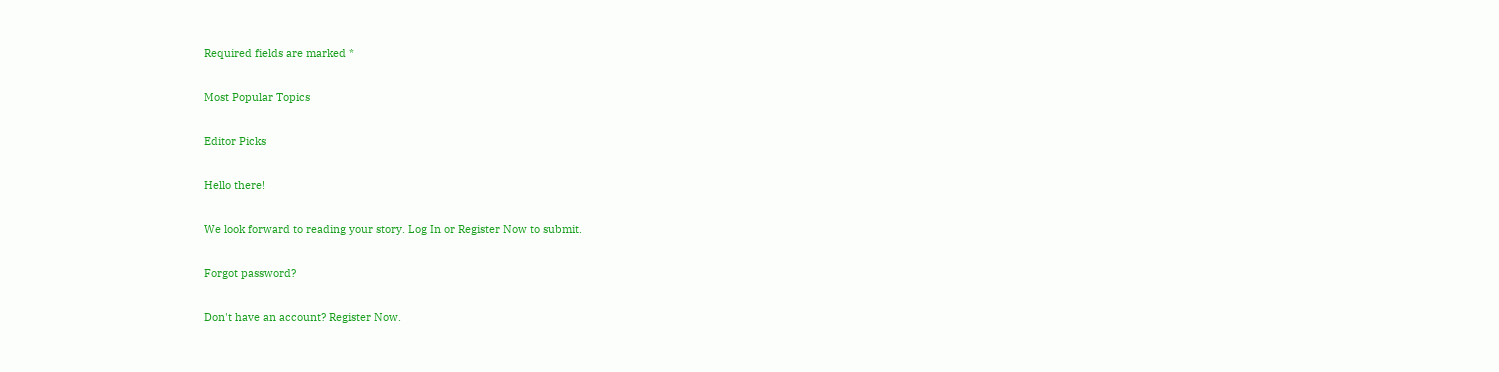Required fields are marked *

Most Popular Topics

Editor Picks

Hello there!

We look forward to reading your story. Log In or Register Now to submit.

Forgot password?

Don't have an account? Register Now.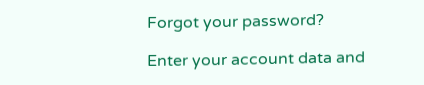Forgot your password?

Enter your account data and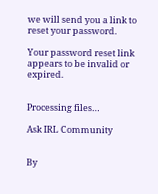we will send you a link to reset your password.

Your password reset link appears to be invalid or expired.


Processing files…

Ask IRL Community


By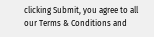clicking Submit, you agree to all our Terms & Conditions and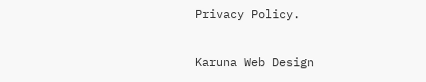Privacy Policy.

Karuna Web Design